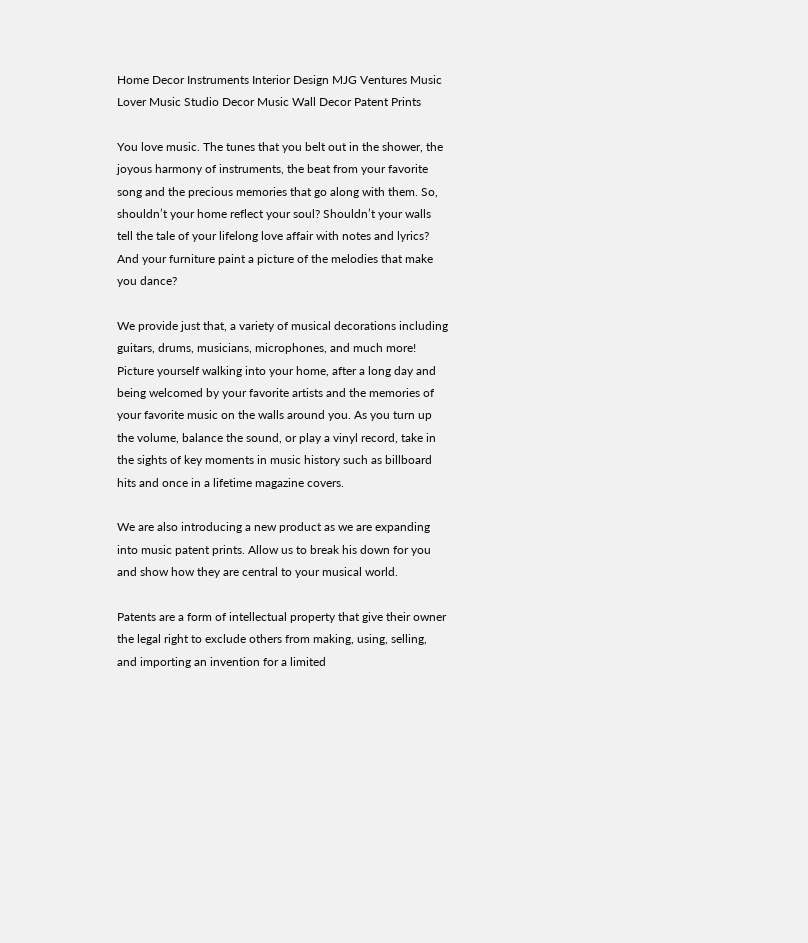Home Decor Instruments Interior Design MJG Ventures Music Lover Music Studio Decor Music Wall Decor Patent Prints

You love music. The tunes that you belt out in the shower, the joyous harmony of instruments, the beat from your favorite song and the precious memories that go along with them. So, shouldn’t your home reflect your soul? Shouldn’t your walls tell the tale of your lifelong love affair with notes and lyrics? And your furniture paint a picture of the melodies that make you dance?

We provide just that, a variety of musical decorations including guitars, drums, musicians, microphones, and much more! Picture yourself walking into your home, after a long day and being welcomed by your favorite artists and the memories of your favorite music on the walls around you. As you turn up the volume, balance the sound, or play a vinyl record, take in the sights of key moments in music history such as billboard hits and once in a lifetime magazine covers.

We are also introducing a new product as we are expanding into music patent prints. Allow us to break his down for you and show how they are central to your musical world.

Patents are a form of intellectual property that give their owner the legal right to exclude others from making, using, selling, and importing an invention for a limited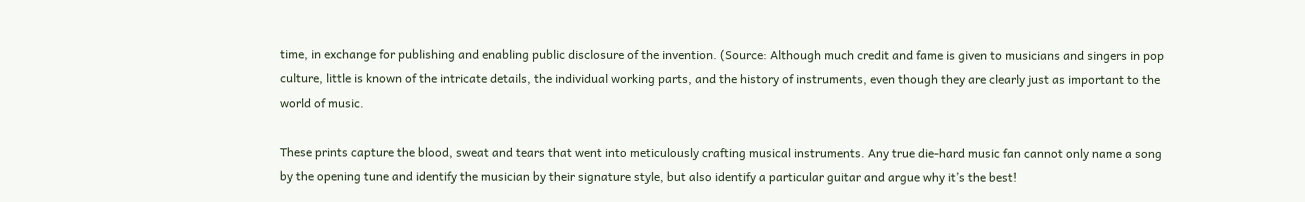time, in exchange for publishing and enabling public disclosure of the invention. (Source: Although much credit and fame is given to musicians and singers in pop culture, little is known of the intricate details, the individual working parts, and the history of instruments, even though they are clearly just as important to the world of music.

These prints capture the blood, sweat and tears that went into meticulously crafting musical instruments. Any true die-hard music fan cannot only name a song by the opening tune and identify the musician by their signature style, but also identify a particular guitar and argue why it’s the best!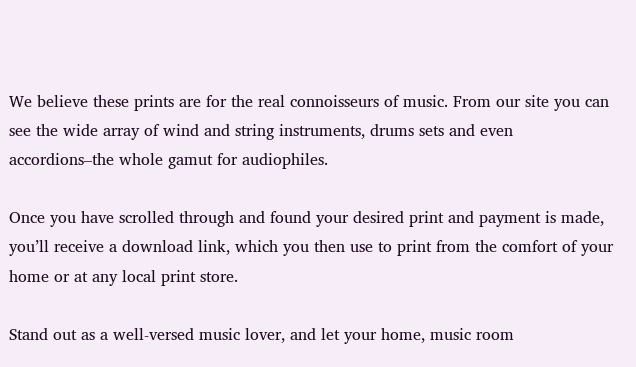We believe these prints are for the real connoisseurs of music. From our site you can see the wide array of wind and string instruments, drums sets and even accordions–the whole gamut for audiophiles.

Once you have scrolled through and found your desired print and payment is made, you’ll receive a download link, which you then use to print from the comfort of your home or at any local print store.

Stand out as a well-versed music lover, and let your home, music room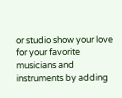or studio show your love for your favorite musicians and instruments by adding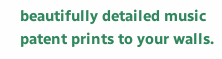beautifully detailed music patent prints to your walls.